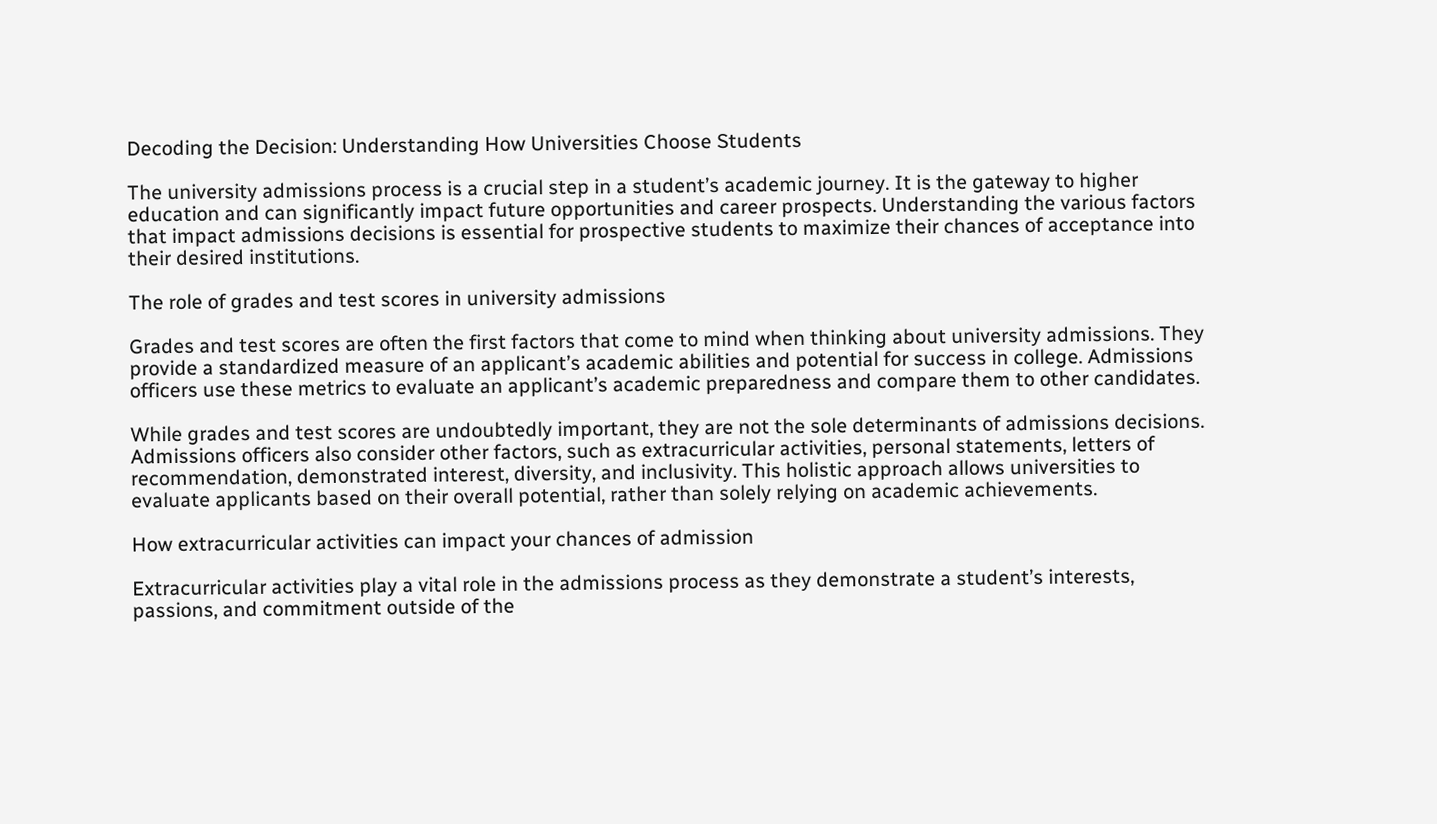Decoding the Decision: Understanding How Universities Choose Students

The university admissions process is a crucial step in a student’s academic journey. It is the gateway to higher education and can significantly impact future opportunities and career prospects. Understanding the various factors that impact admissions decisions is essential for prospective students to maximize their chances of acceptance into their desired institutions.

The role of grades and test scores in university admissions

Grades and test scores are often the first factors that come to mind when thinking about university admissions. They provide a standardized measure of an applicant’s academic abilities and potential for success in college. Admissions officers use these metrics to evaluate an applicant’s academic preparedness and compare them to other candidates.

While grades and test scores are undoubtedly important, they are not the sole determinants of admissions decisions. Admissions officers also consider other factors, such as extracurricular activities, personal statements, letters of recommendation, demonstrated interest, diversity, and inclusivity. This holistic approach allows universities to evaluate applicants based on their overall potential, rather than solely relying on academic achievements.

How extracurricular activities can impact your chances of admission

Extracurricular activities play a vital role in the admissions process as they demonstrate a student’s interests, passions, and commitment outside of the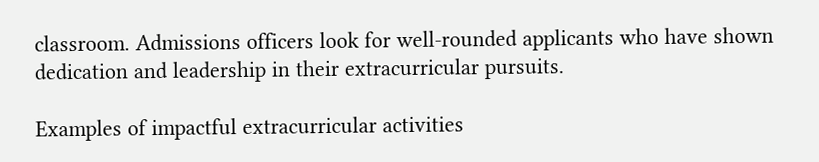classroom. Admissions officers look for well-rounded applicants who have shown dedication and leadership in their extracurricular pursuits.

Examples of impactful extracurricular activities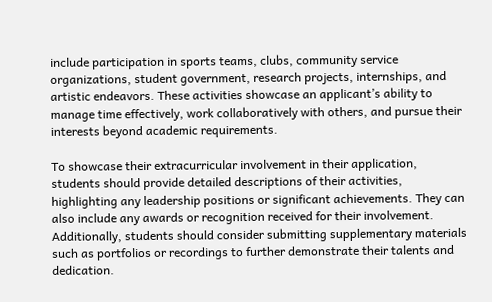include participation in sports teams, clubs, community service organizations, student government, research projects, internships, and artistic endeavors. These activities showcase an applicant’s ability to manage time effectively, work collaboratively with others, and pursue their interests beyond academic requirements.

To showcase their extracurricular involvement in their application, students should provide detailed descriptions of their activities, highlighting any leadership positions or significant achievements. They can also include any awards or recognition received for their involvement. Additionally, students should consider submitting supplementary materials such as portfolios or recordings to further demonstrate their talents and dedication.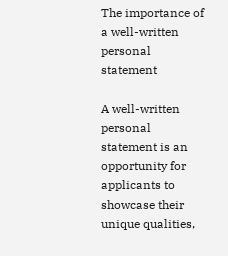The importance of a well-written personal statement

A well-written personal statement is an opportunity for applicants to showcase their unique qualities,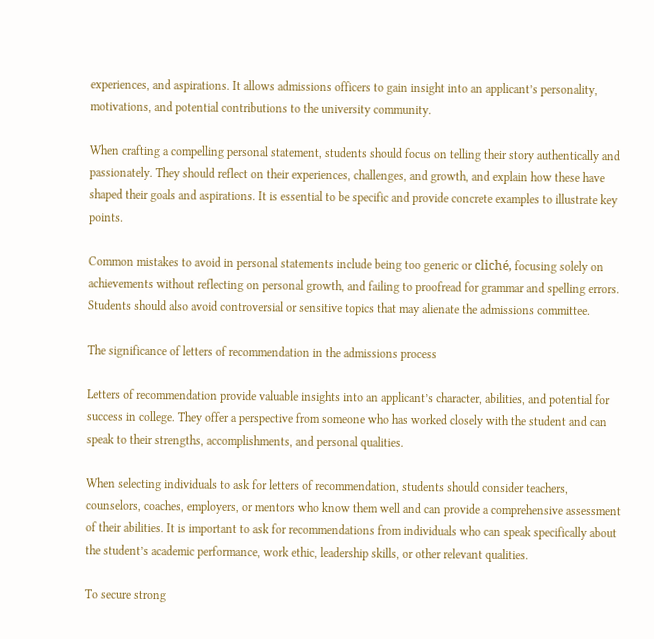experiences, and aspirations. It allows admissions officers to gain insight into an applicant’s personality, motivations, and potential contributions to the university community.

When crafting a compelling personal statement, students should focus on telling their story authentically and passionately. They should reflect on their experiences, challenges, and growth, and explain how these have shaped their goals and aspirations. It is essential to be specific and provide concrete examples to illustrate key points.

Common mistakes to avoid in personal statements include being too generic or cliché, focusing solely on achievements without reflecting on personal growth, and failing to proofread for grammar and spelling errors. Students should also avoid controversial or sensitive topics that may alienate the admissions committee.

The significance of letters of recommendation in the admissions process

Letters of recommendation provide valuable insights into an applicant’s character, abilities, and potential for success in college. They offer a perspective from someone who has worked closely with the student and can speak to their strengths, accomplishments, and personal qualities.

When selecting individuals to ask for letters of recommendation, students should consider teachers, counselors, coaches, employers, or mentors who know them well and can provide a comprehensive assessment of their abilities. It is important to ask for recommendations from individuals who can speak specifically about the student’s academic performance, work ethic, leadership skills, or other relevant qualities.

To secure strong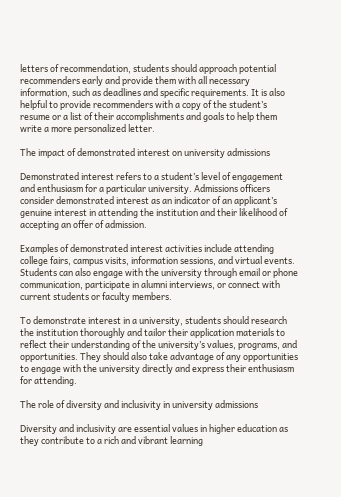letters of recommendation, students should approach potential recommenders early and provide them with all necessary information, such as deadlines and specific requirements. It is also helpful to provide recommenders with a copy of the student’s resume or a list of their accomplishments and goals to help them write a more personalized letter.

The impact of demonstrated interest on university admissions

Demonstrated interest refers to a student’s level of engagement and enthusiasm for a particular university. Admissions officers consider demonstrated interest as an indicator of an applicant’s genuine interest in attending the institution and their likelihood of accepting an offer of admission.

Examples of demonstrated interest activities include attending college fairs, campus visits, information sessions, and virtual events. Students can also engage with the university through email or phone communication, participate in alumni interviews, or connect with current students or faculty members.

To demonstrate interest in a university, students should research the institution thoroughly and tailor their application materials to reflect their understanding of the university’s values, programs, and opportunities. They should also take advantage of any opportunities to engage with the university directly and express their enthusiasm for attending.

The role of diversity and inclusivity in university admissions

Diversity and inclusivity are essential values in higher education as they contribute to a rich and vibrant learning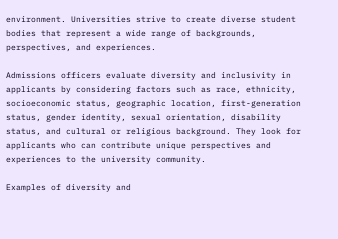environment. Universities strive to create diverse student bodies that represent a wide range of backgrounds, perspectives, and experiences.

Admissions officers evaluate diversity and inclusivity in applicants by considering factors such as race, ethnicity, socioeconomic status, geographic location, first-generation status, gender identity, sexual orientation, disability status, and cultural or religious background. They look for applicants who can contribute unique perspectives and experiences to the university community.

Examples of diversity and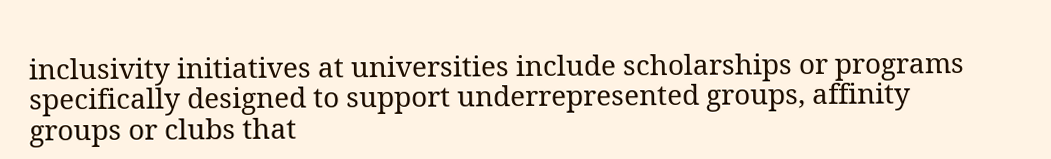inclusivity initiatives at universities include scholarships or programs specifically designed to support underrepresented groups, affinity groups or clubs that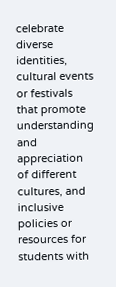celebrate diverse identities, cultural events or festivals that promote understanding and appreciation of different cultures, and inclusive policies or resources for students with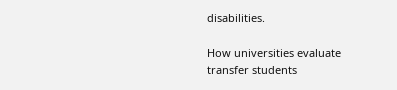disabilities.

How universities evaluate transfer students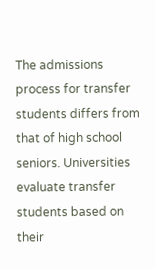The admissions process for transfer students differs from that of high school seniors. Universities evaluate transfer students based on their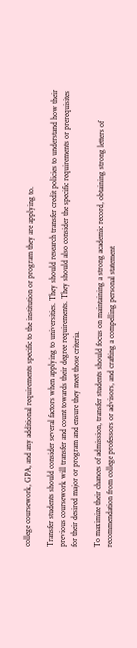college coursework, GPA, and any additional requirements specific to the institution or program they are applying to.

Transfer students should consider several factors when applying to universities. They should research transfer credit policies to understand how their previous coursework will transfer and count towards their degree requirements. They should also consider the specific requirements or prerequisites for their desired major or program and ensure they meet those criteria.

To maximize their chances of admission, transfer students should focus on maintaining a strong academic record, obtaining strong letters of recommendation from college professors or advisors, and crafting a compelling personal statement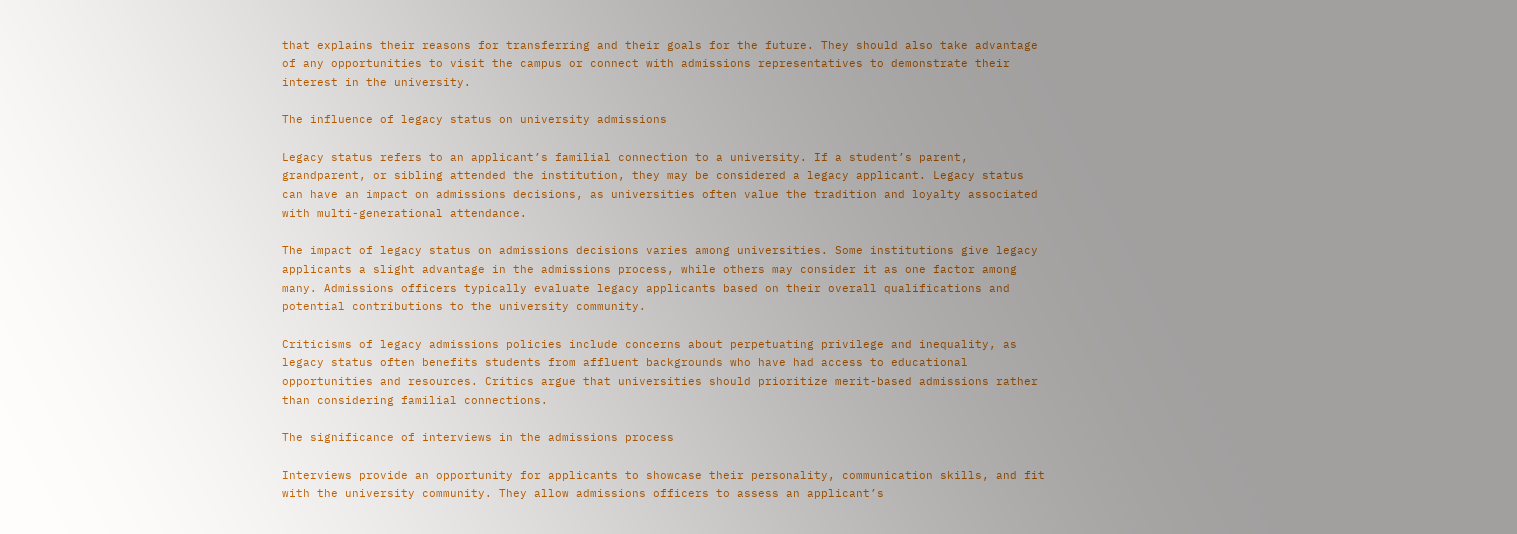that explains their reasons for transferring and their goals for the future. They should also take advantage of any opportunities to visit the campus or connect with admissions representatives to demonstrate their interest in the university.

The influence of legacy status on university admissions

Legacy status refers to an applicant’s familial connection to a university. If a student’s parent, grandparent, or sibling attended the institution, they may be considered a legacy applicant. Legacy status can have an impact on admissions decisions, as universities often value the tradition and loyalty associated with multi-generational attendance.

The impact of legacy status on admissions decisions varies among universities. Some institutions give legacy applicants a slight advantage in the admissions process, while others may consider it as one factor among many. Admissions officers typically evaluate legacy applicants based on their overall qualifications and potential contributions to the university community.

Criticisms of legacy admissions policies include concerns about perpetuating privilege and inequality, as legacy status often benefits students from affluent backgrounds who have had access to educational opportunities and resources. Critics argue that universities should prioritize merit-based admissions rather than considering familial connections.

The significance of interviews in the admissions process

Interviews provide an opportunity for applicants to showcase their personality, communication skills, and fit with the university community. They allow admissions officers to assess an applicant’s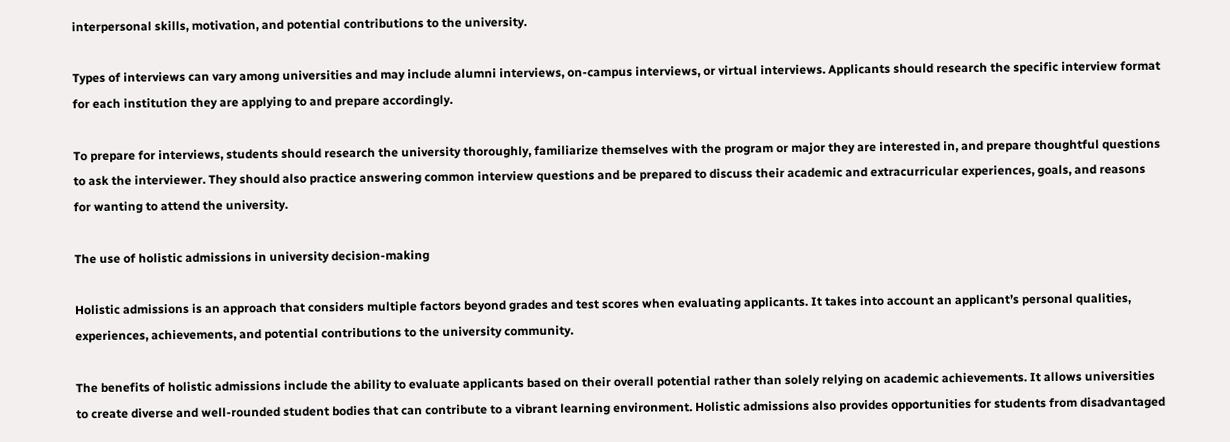interpersonal skills, motivation, and potential contributions to the university.

Types of interviews can vary among universities and may include alumni interviews, on-campus interviews, or virtual interviews. Applicants should research the specific interview format for each institution they are applying to and prepare accordingly.

To prepare for interviews, students should research the university thoroughly, familiarize themselves with the program or major they are interested in, and prepare thoughtful questions to ask the interviewer. They should also practice answering common interview questions and be prepared to discuss their academic and extracurricular experiences, goals, and reasons for wanting to attend the university.

The use of holistic admissions in university decision-making

Holistic admissions is an approach that considers multiple factors beyond grades and test scores when evaluating applicants. It takes into account an applicant’s personal qualities, experiences, achievements, and potential contributions to the university community.

The benefits of holistic admissions include the ability to evaluate applicants based on their overall potential rather than solely relying on academic achievements. It allows universities to create diverse and well-rounded student bodies that can contribute to a vibrant learning environment. Holistic admissions also provides opportunities for students from disadvantaged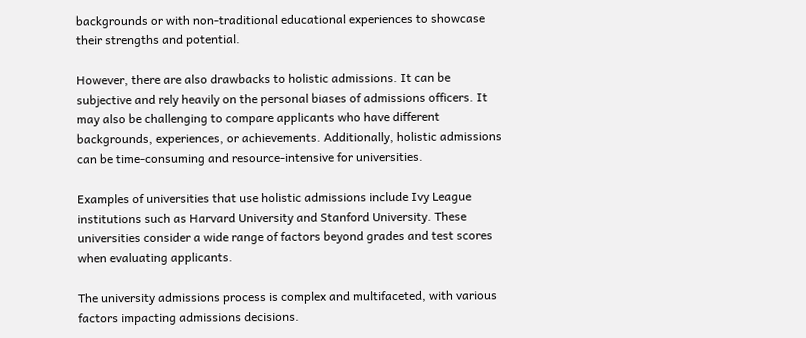backgrounds or with non-traditional educational experiences to showcase their strengths and potential.

However, there are also drawbacks to holistic admissions. It can be subjective and rely heavily on the personal biases of admissions officers. It may also be challenging to compare applicants who have different backgrounds, experiences, or achievements. Additionally, holistic admissions can be time-consuming and resource-intensive for universities.

Examples of universities that use holistic admissions include Ivy League institutions such as Harvard University and Stanford University. These universities consider a wide range of factors beyond grades and test scores when evaluating applicants.

The university admissions process is complex and multifaceted, with various factors impacting admissions decisions.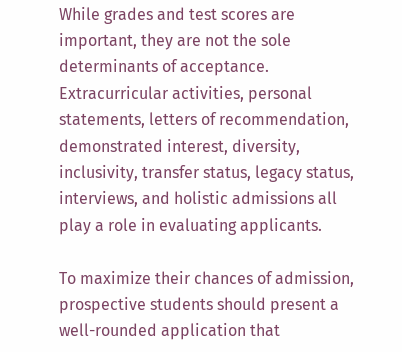While grades and test scores are important, they are not the sole determinants of acceptance. Extracurricular activities, personal statements, letters of recommendation, demonstrated interest, diversity, inclusivity, transfer status, legacy status, interviews, and holistic admissions all play a role in evaluating applicants.

To maximize their chances of admission, prospective students should present a well-rounded application that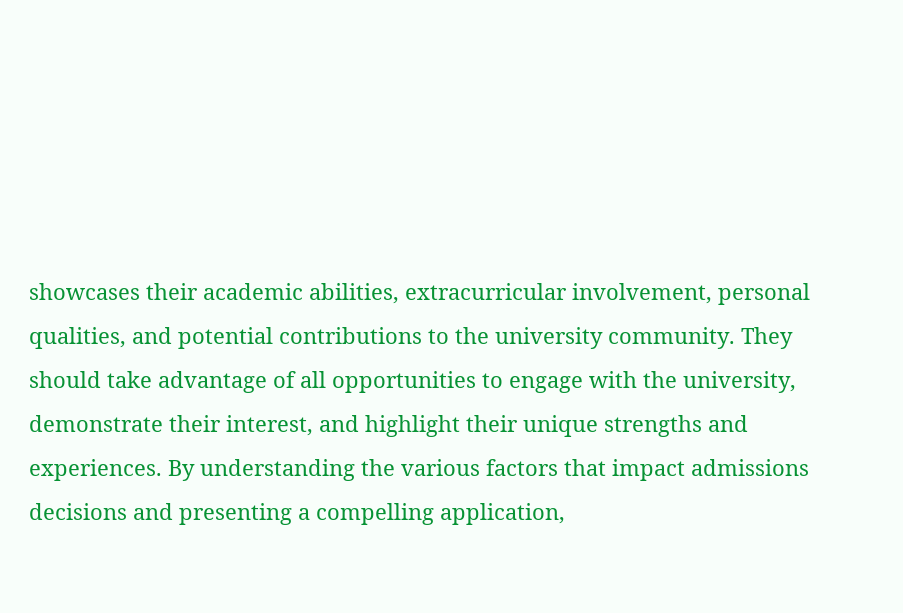showcases their academic abilities, extracurricular involvement, personal qualities, and potential contributions to the university community. They should take advantage of all opportunities to engage with the university, demonstrate their interest, and highlight their unique strengths and experiences. By understanding the various factors that impact admissions decisions and presenting a compelling application,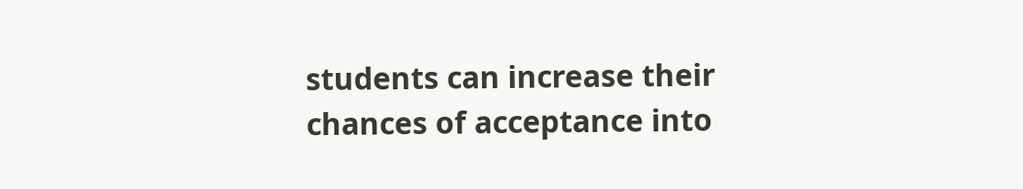students can increase their chances of acceptance into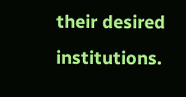their desired institutions.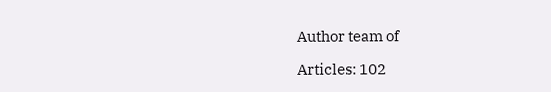Author team of

Articles: 102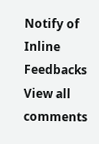Notify of
Inline Feedbacks
View all comments